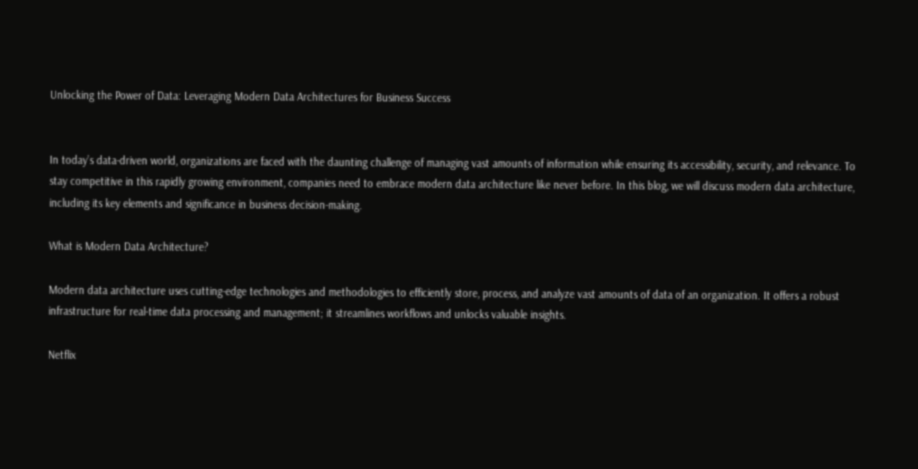Unlocking the Power of Data: Leveraging Modern Data Architectures for Business Success


In today’s data-driven world, organizations are faced with the daunting challenge of managing vast amounts of information while ensuring its accessibility, security, and relevance. To stay competitive in this rapidly growing environment, companies need to embrace modern data architecture like never before. In this blog, we will discuss modern data architecture, including its key elements and significance in business decision-making.

What is Modern Data Architecture?

Modern data architecture uses cutting-edge technologies and methodologies to efficiently store, process, and analyze vast amounts of data of an organization. It offers a robust infrastructure for real-time data processing and management; it streamlines workflows and unlocks valuable insights.

Netflix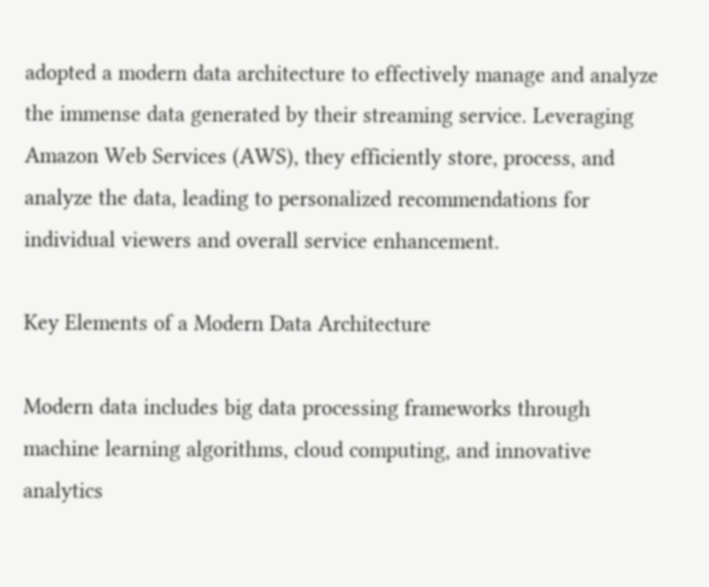adopted a modern data architecture to effectively manage and analyze the immense data generated by their streaming service. Leveraging Amazon Web Services (AWS), they efficiently store, process, and analyze the data, leading to personalized recommendations for individual viewers and overall service enhancement.

Key Elements of a Modern Data Architecture

Modern data includes big data processing frameworks through machine learning algorithms, cloud computing, and innovative analytics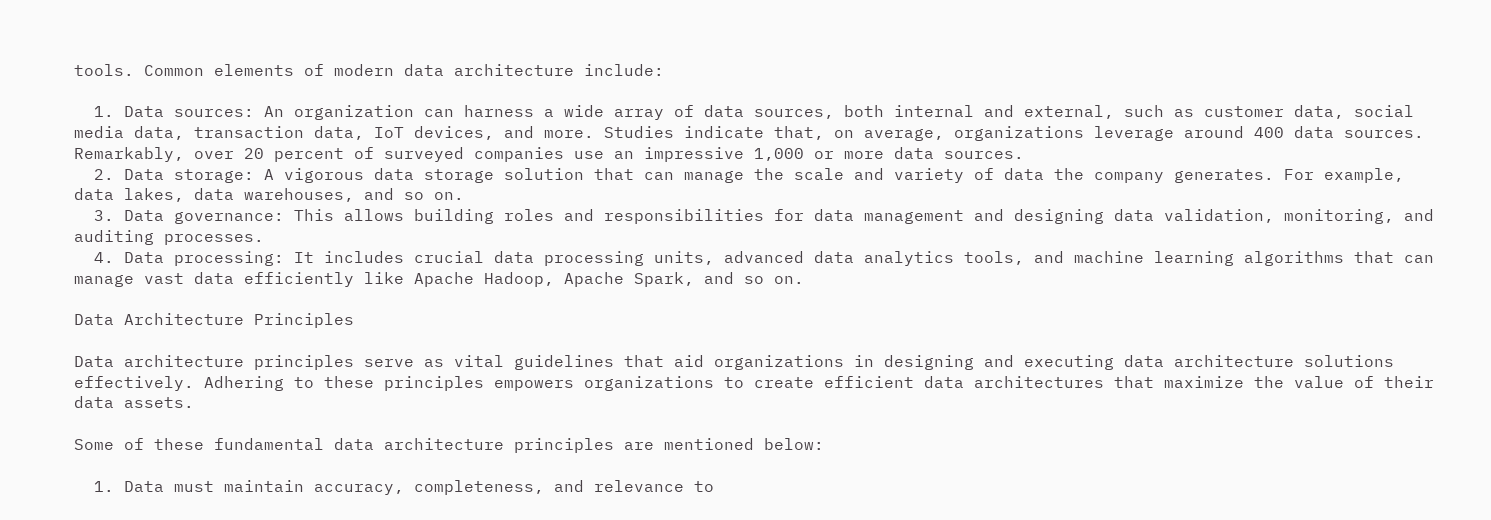tools. Common elements of modern data architecture include:

  1. Data sources: An organization can harness a wide array of data sources, both internal and external, such as customer data, social media data, transaction data, IoT devices, and more. Studies indicate that, on average, organizations leverage around 400 data sources. Remarkably, over 20 percent of surveyed companies use an impressive 1,000 or more data sources.
  2. Data storage: A vigorous data storage solution that can manage the scale and variety of data the company generates. For example, data lakes, data warehouses, and so on.
  3. Data governance: This allows building roles and responsibilities for data management and designing data validation, monitoring, and auditing processes.
  4. Data processing: It includes crucial data processing units, advanced data analytics tools, and machine learning algorithms that can manage vast data efficiently like Apache Hadoop, Apache Spark, and so on.

Data Architecture Principles

Data architecture principles serve as vital guidelines that aid organizations in designing and executing data architecture solutions effectively. Adhering to these principles empowers organizations to create efficient data architectures that maximize the value of their data assets.

Some of these fundamental data architecture principles are mentioned below:

  1. Data must maintain accuracy, completeness, and relevance to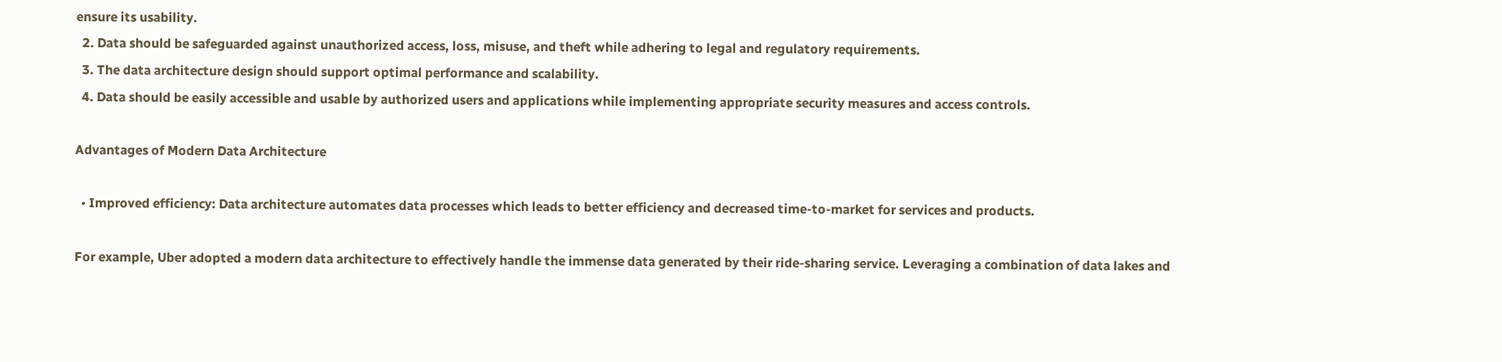ensure its usability.
  2. Data should be safeguarded against unauthorized access, loss, misuse, and theft while adhering to legal and regulatory requirements.
  3. The data architecture design should support optimal performance and scalability.
  4. Data should be easily accessible and usable by authorized users and applications while implementing appropriate security measures and access controls.

Advantages of Modern Data Architecture

  • Improved efficiency: Data architecture automates data processes which leads to better efficiency and decreased time-to-market for services and products.

For example, Uber adopted a modern data architecture to effectively handle the immense data generated by their ride-sharing service. Leveraging a combination of data lakes and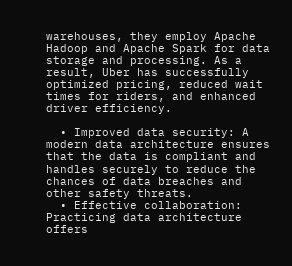warehouses, they employ Apache Hadoop and Apache Spark for data storage and processing. As a result, Uber has successfully optimized pricing, reduced wait times for riders, and enhanced driver efficiency.

  • Improved data security: A modern data architecture ensures that the data is compliant and handles securely to reduce the chances of data breaches and other safety threats.
  • Effective collaboration: Practicing data architecture offers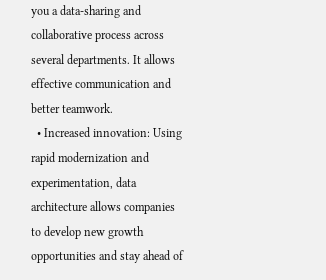you a data-sharing and collaborative process across several departments. It allows effective communication and better teamwork.
  • Increased innovation: Using rapid modernization and experimentation, data architecture allows companies to develop new growth opportunities and stay ahead of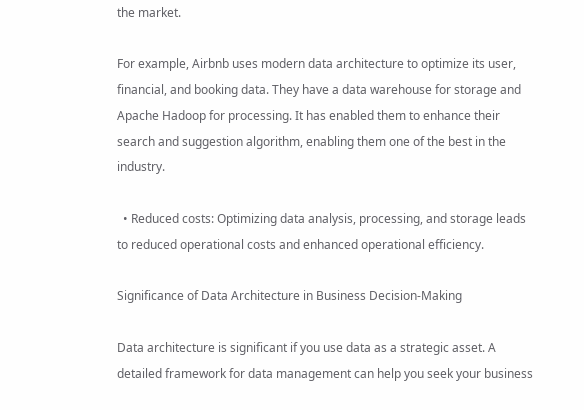the market.

For example, Airbnb uses modern data architecture to optimize its user, financial, and booking data. They have a data warehouse for storage and Apache Hadoop for processing. It has enabled them to enhance their search and suggestion algorithm, enabling them one of the best in the industry.

  • Reduced costs: Optimizing data analysis, processing, and storage leads to reduced operational costs and enhanced operational efficiency.

Significance of Data Architecture in Business Decision-Making

Data architecture is significant if you use data as a strategic asset. A detailed framework for data management can help you seek your business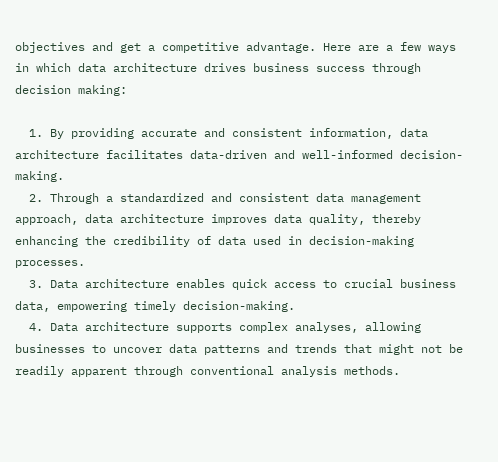objectives and get a competitive advantage. Here are a few ways in which data architecture drives business success through decision making:

  1. By providing accurate and consistent information, data architecture facilitates data-driven and well-informed decision-making.
  2. Through a standardized and consistent data management approach, data architecture improves data quality, thereby enhancing the credibility of data used in decision-making processes.
  3. Data architecture enables quick access to crucial business data, empowering timely decision-making.
  4. Data architecture supports complex analyses, allowing businesses to uncover data patterns and trends that might not be readily apparent through conventional analysis methods.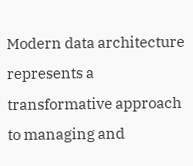Modern data architecture represents a transformative approach to managing and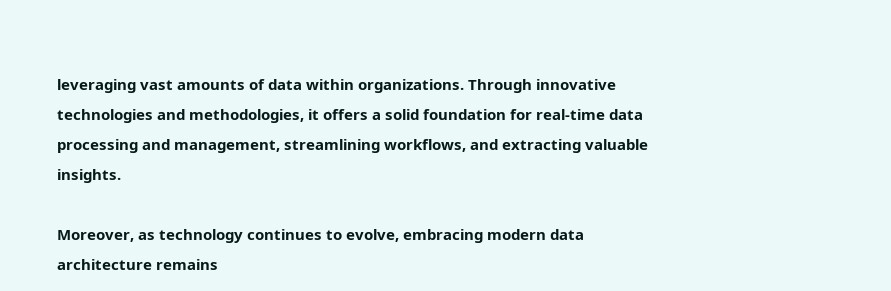leveraging vast amounts of data within organizations. Through innovative technologies and methodologies, it offers a solid foundation for real-time data processing and management, streamlining workflows, and extracting valuable insights.

Moreover, as technology continues to evolve, embracing modern data architecture remains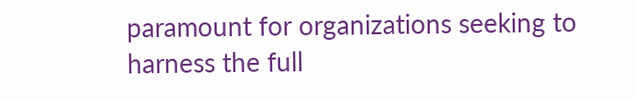paramount for organizations seeking to harness the full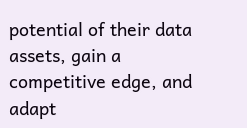potential of their data assets, gain a competitive edge, and adapt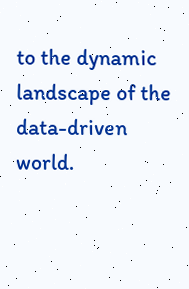to the dynamic landscape of the data-driven world.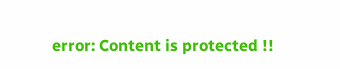error: Content is protected !!